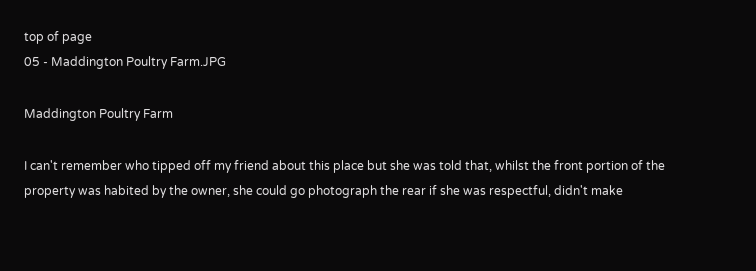top of page
05 - Maddington Poultry Farm.JPG

Maddington Poultry Farm

I can't remember who tipped off my friend about this place but she was told that, whilst the front portion of the property was habited by the owner, she could go photograph the rear if she was respectful, didn't make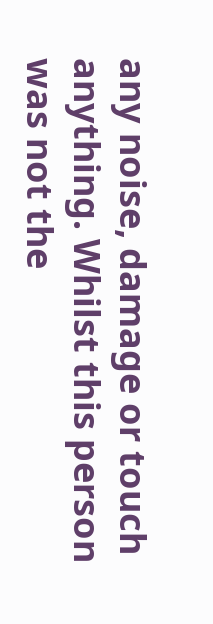any noise, damage or touch anything. Whilst this person was not the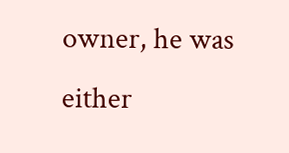owner, he was either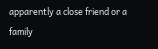apparently a close friend or a family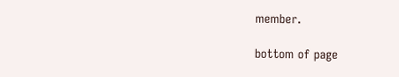member.

bottom of page